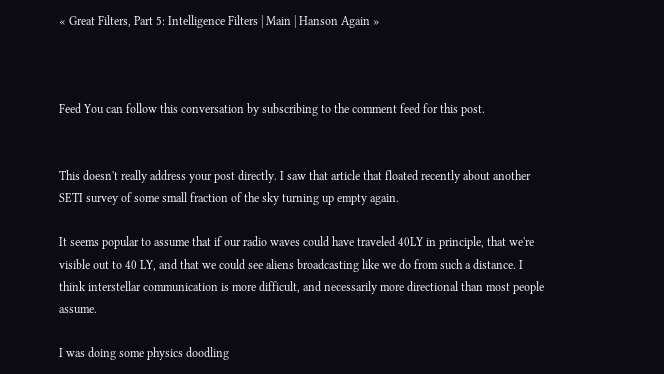« Great Filters, Part 5: Intelligence Filters | Main | Hanson Again »



Feed You can follow this conversation by subscribing to the comment feed for this post.


This doesn't really address your post directly. I saw that article that floated recently about another SETI survey of some small fraction of the sky turning up empty again.

It seems popular to assume that if our radio waves could have traveled 40LY in principle, that we're visible out to 40 LY, and that we could see aliens broadcasting like we do from such a distance. I think interstellar communication is more difficult, and necessarily more directional than most people assume.

I was doing some physics doodling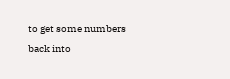to get some numbers back into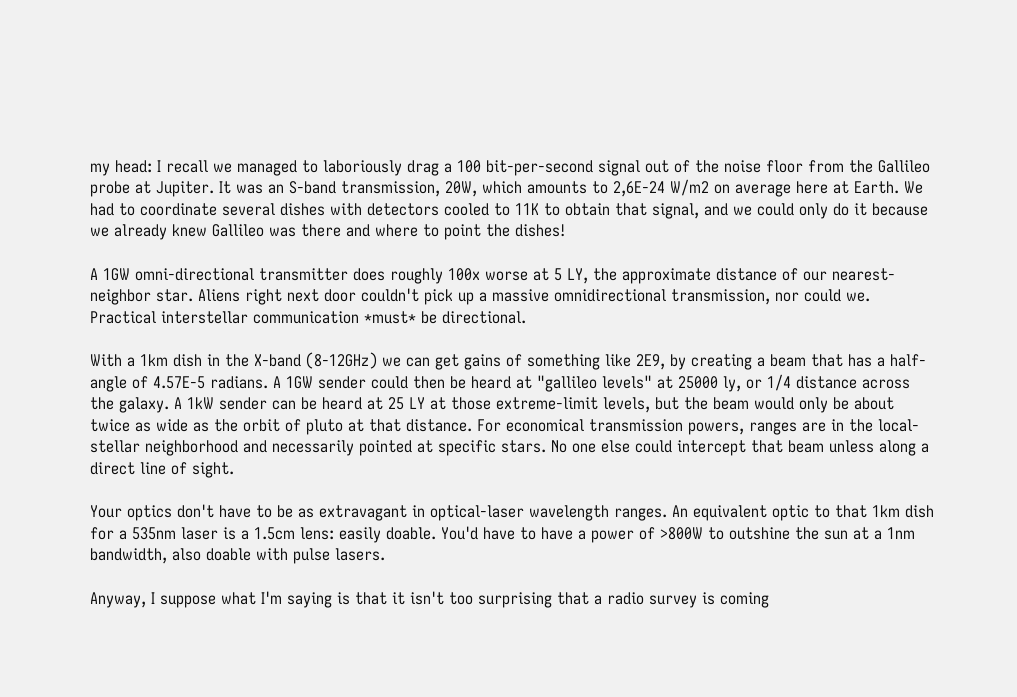my head: I recall we managed to laboriously drag a 100 bit-per-second signal out of the noise floor from the Gallileo probe at Jupiter. It was an S-band transmission, 20W, which amounts to 2,6E-24 W/m2 on average here at Earth. We had to coordinate several dishes with detectors cooled to 11K to obtain that signal, and we could only do it because we already knew Gallileo was there and where to point the dishes!

A 1GW omni-directional transmitter does roughly 100x worse at 5 LY, the approximate distance of our nearest-neighbor star. Aliens right next door couldn't pick up a massive omnidirectional transmission, nor could we. Practical interstellar communication *must* be directional.

With a 1km dish in the X-band (8-12GHz) we can get gains of something like 2E9, by creating a beam that has a half-angle of 4.57E-5 radians. A 1GW sender could then be heard at "gallileo levels" at 25000 ly, or 1/4 distance across the galaxy. A 1kW sender can be heard at 25 LY at those extreme-limit levels, but the beam would only be about twice as wide as the orbit of pluto at that distance. For economical transmission powers, ranges are in the local-stellar neighborhood and necessarily pointed at specific stars. No one else could intercept that beam unless along a direct line of sight.

Your optics don't have to be as extravagant in optical-laser wavelength ranges. An equivalent optic to that 1km dish for a 535nm laser is a 1.5cm lens: easily doable. You'd have to have a power of >800W to outshine the sun at a 1nm bandwidth, also doable with pulse lasers.

Anyway, I suppose what I'm saying is that it isn't too surprising that a radio survey is coming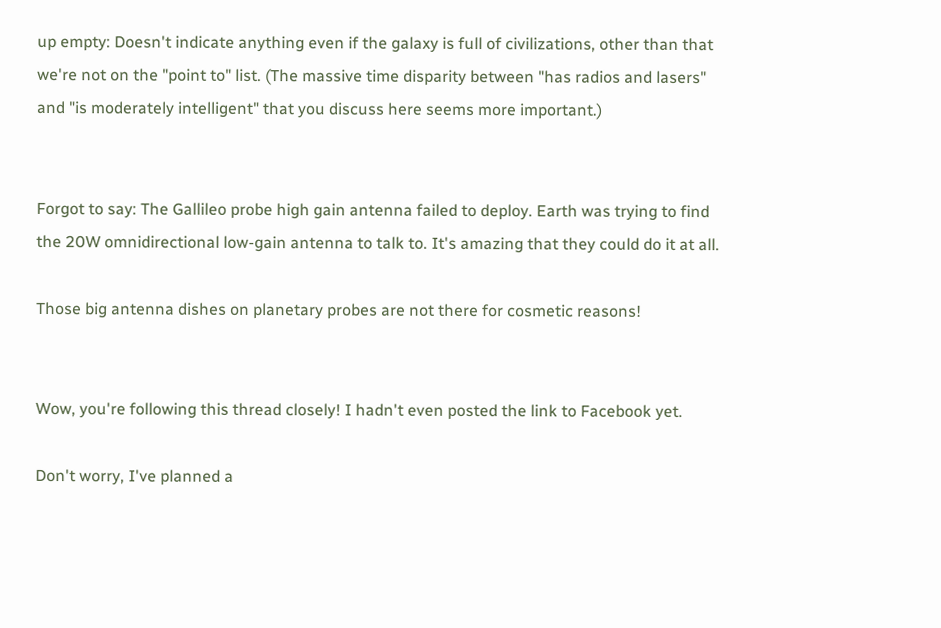up empty: Doesn't indicate anything even if the galaxy is full of civilizations, other than that we're not on the "point to" list. (The massive time disparity between "has radios and lasers" and "is moderately intelligent" that you discuss here seems more important.)


Forgot to say: The Gallileo probe high gain antenna failed to deploy. Earth was trying to find the 20W omnidirectional low-gain antenna to talk to. It's amazing that they could do it at all.

Those big antenna dishes on planetary probes are not there for cosmetic reasons!


Wow, you're following this thread closely! I hadn't even posted the link to Facebook yet.

Don't worry, I've planned a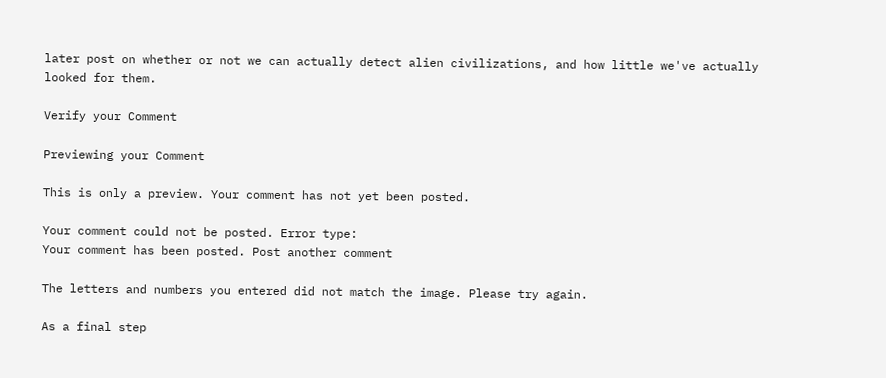later post on whether or not we can actually detect alien civilizations, and how little we've actually looked for them.

Verify your Comment

Previewing your Comment

This is only a preview. Your comment has not yet been posted.

Your comment could not be posted. Error type:
Your comment has been posted. Post another comment

The letters and numbers you entered did not match the image. Please try again.

As a final step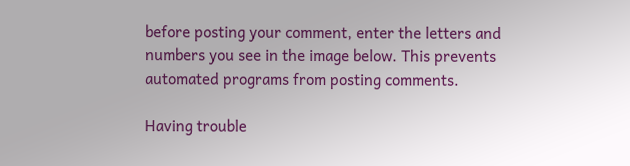before posting your comment, enter the letters and numbers you see in the image below. This prevents automated programs from posting comments.

Having trouble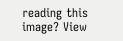reading this image? View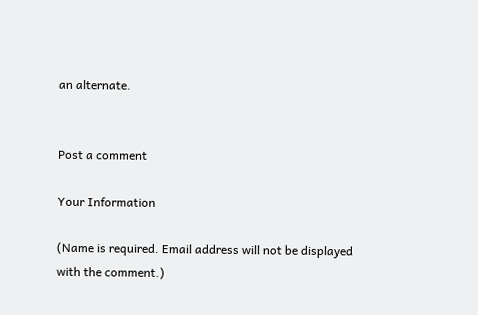an alternate.


Post a comment

Your Information

(Name is required. Email address will not be displayed with the comment.)